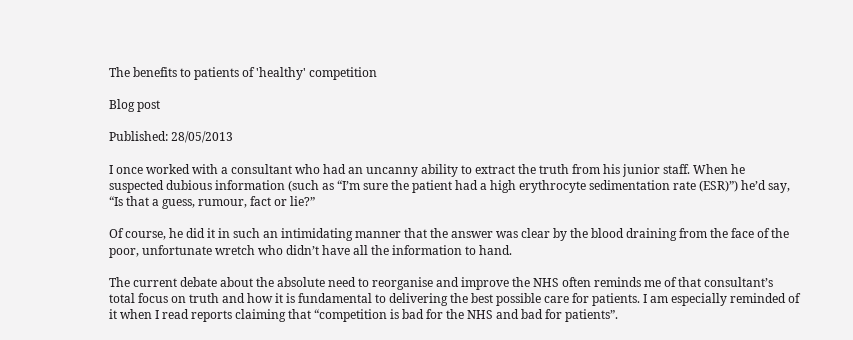The benefits to patients of 'healthy' competition

Blog post

Published: 28/05/2013

I once worked with a consultant who had an uncanny ability to extract the truth from his junior staff. When he suspected dubious information (such as “I’m sure the patient had a high erythrocyte sedimentation rate (ESR)”) he’d say, “Is that a guess, rumour, fact or lie?”

Of course, he did it in such an intimidating manner that the answer was clear by the blood draining from the face of the poor, unfortunate wretch who didn’t have all the information to hand.

The current debate about the absolute need to reorganise and improve the NHS often reminds me of that consultant’s total focus on truth and how it is fundamental to delivering the best possible care for patients. I am especially reminded of it when I read reports claiming that “competition is bad for the NHS and bad for patients”.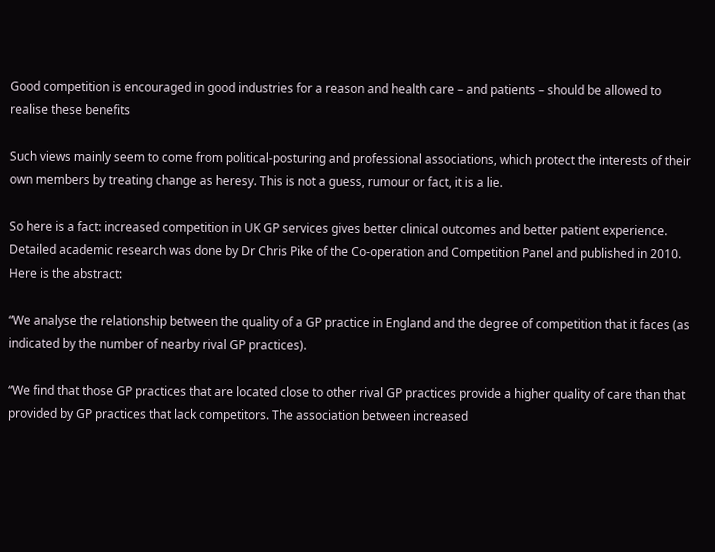Good competition is encouraged in good industries for a reason and health care – and patients – should be allowed to realise these benefits

Such views mainly seem to come from political-posturing and professional associations, which protect the interests of their own members by treating change as heresy. This is not a guess, rumour or fact, it is a lie.

So here is a fact: increased competition in UK GP services gives better clinical outcomes and better patient experience. Detailed academic research was done by Dr Chris Pike of the Co-operation and Competition Panel and published in 2010. Here is the abstract:

“We analyse the relationship between the quality of a GP practice in England and the degree of competition that it faces (as indicated by the number of nearby rival GP practices).

“We find that those GP practices that are located close to other rival GP practices provide a higher quality of care than that provided by GP practices that lack competitors. The association between increased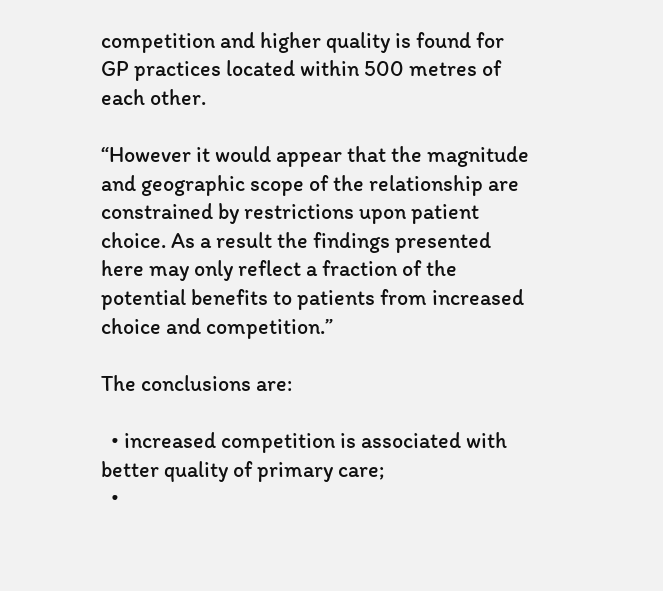competition and higher quality is found for GP practices located within 500 metres of each other.

“However it would appear that the magnitude and geographic scope of the relationship are constrained by restrictions upon patient choice. As a result the findings presented here may only reflect a fraction of the potential benefits to patients from increased choice and competition.”

The conclusions are:

  • increased competition is associated with better quality of primary care;
  •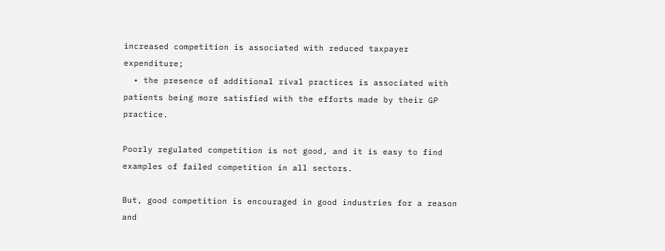increased competition is associated with reduced taxpayer expenditure;
  • the presence of additional rival practices is associated with patients being more satisfied with the efforts made by their GP practice.

Poorly regulated competition is not good, and it is easy to find examples of failed competition in all sectors.

But, good competition is encouraged in good industries for a reason and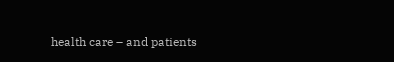health care – and patients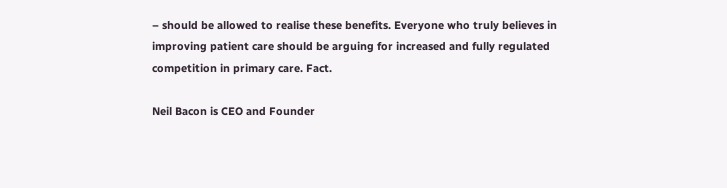– should be allowed to realise these benefits. Everyone who truly believes in improving patient care should be arguing for increased and fully regulated competition in primary care. Fact.

Neil Bacon is CEO and Founder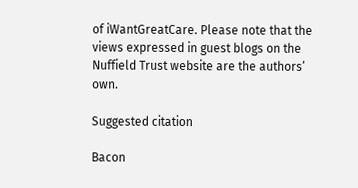of iWantGreatCare. Please note that the views expressed in guest blogs on the Nuffield Trust website are the authors’ own.

Suggested citation

Bacon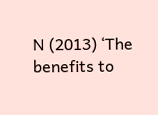N (2013) ‘The benefits to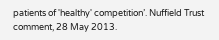patients of 'healthy' competition’. Nuffield Trust comment, 28 May 2013.